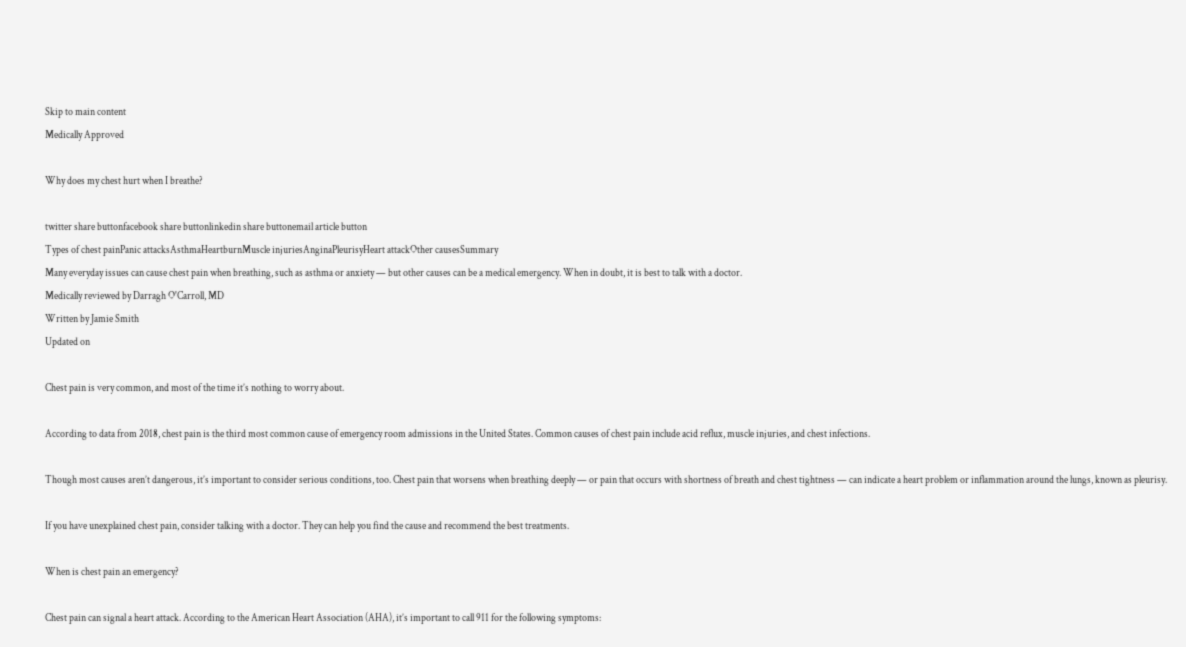Skip to main content
Medically Approved

Why does my chest hurt when I breathe?

twitter share buttonfacebook share buttonlinkedin share buttonemail article button
Types of chest painPanic attacksAsthmaHeartburnMuscle injuriesAnginaPleurisyHeart attackOther causesSummary
Many everyday issues can cause chest pain when breathing, such as asthma or anxiety — but other causes can be a medical emergency. When in doubt, it is best to talk with a doctor.
Medically reviewed by Darragh O'Carroll, MD
Written by Jamie Smith
Updated on

Chest pain is very common, and most of the time it’s nothing to worry about.

According to data from 2018, chest pain is the third most common cause of emergency room admissions in the United States. Common causes of chest pain include acid reflux, muscle injuries, and chest infections.

Though most causes aren’t dangerous, it’s important to consider serious conditions, too. Chest pain that worsens when breathing deeply — or pain that occurs with shortness of breath and chest tightness — can indicate a heart problem or inflammation around the lungs, known as pleurisy.

If you have unexplained chest pain, consider talking with a doctor. They can help you find the cause and recommend the best treatments.

When is chest pain an emergency?

Chest pain can signal a heart attack. According to the American Heart Association (AHA), it’s important to call 911 for the following symptoms: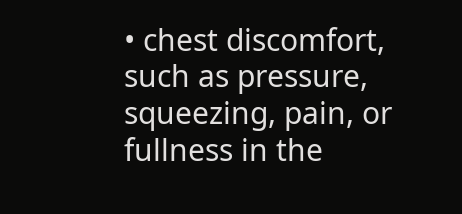• chest discomfort, such as pressure, squeezing, pain, or fullness in the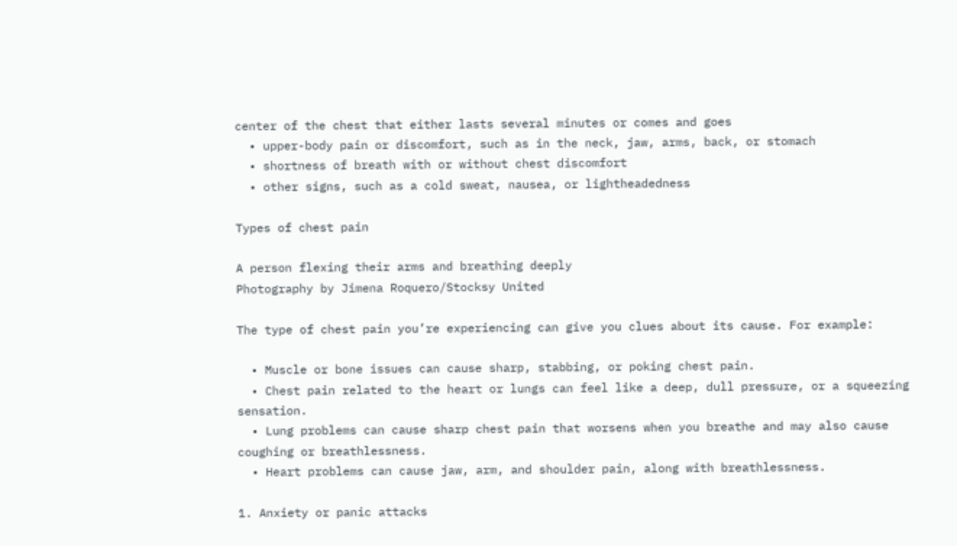center of the chest that either lasts several minutes or comes and goes
  • upper-body pain or discomfort, such as in the neck, jaw, arms, back, or stomach
  • shortness of breath with or without chest discomfort
  • other signs, such as a cold sweat, nausea, or lightheadedness

Types of chest pain

A person flexing their arms and breathing deeply
Photography by Jimena Roquero/Stocksy United

The type of chest pain you’re experiencing can give you clues about its cause. For example:

  • Muscle or bone issues can cause sharp, stabbing, or poking chest pain.
  • Chest pain related to the heart or lungs can feel like a deep, dull pressure, or a squeezing sensation.
  • Lung problems can cause sharp chest pain that worsens when you breathe and may also cause coughing or breathlessness.
  • Heart problems can cause jaw, arm, and shoulder pain, along with breathlessness.

1. Anxiety or panic attacks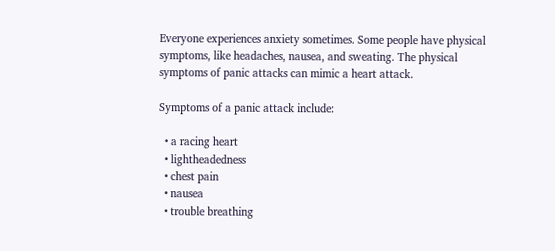Everyone experiences anxiety sometimes. Some people have physical symptoms, like headaches, nausea, and sweating. The physical symptoms of panic attacks can mimic a heart attack.

Symptoms of a panic attack include:

  • a racing heart
  • lightheadedness
  • chest pain
  • nausea
  • trouble breathing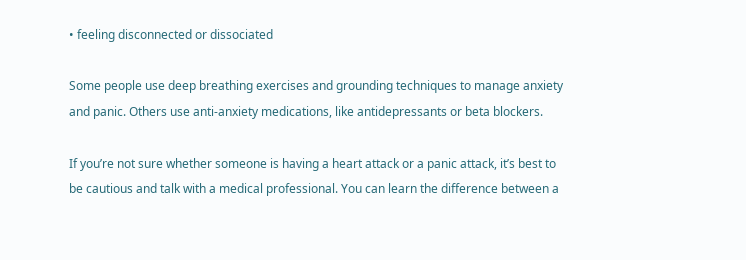• feeling disconnected or dissociated

Some people use deep breathing exercises and grounding techniques to manage anxiety and panic. Others use anti-anxiety medications, like antidepressants or beta blockers.

If you’re not sure whether someone is having a heart attack or a panic attack, it’s best to be cautious and talk with a medical professional. You can learn the difference between a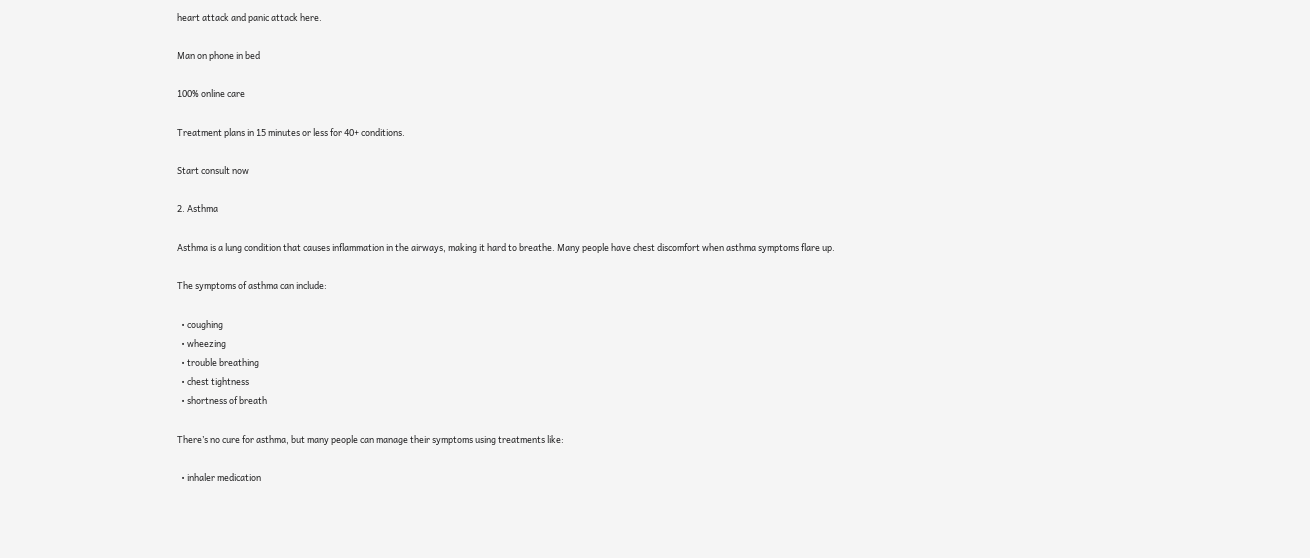heart attack and panic attack here.

Man on phone in bed

100% online care

Treatment plans in 15 minutes or less for 40+ conditions.

Start consult now

2. Asthma

Asthma is a lung condition that causes inflammation in the airways, making it hard to breathe. Many people have chest discomfort when asthma symptoms flare up.

The symptoms of asthma can include:

  • coughing
  • wheezing
  • trouble breathing
  • chest tightness
  • shortness of breath

There’s no cure for asthma, but many people can manage their symptoms using treatments like:

  • inhaler medication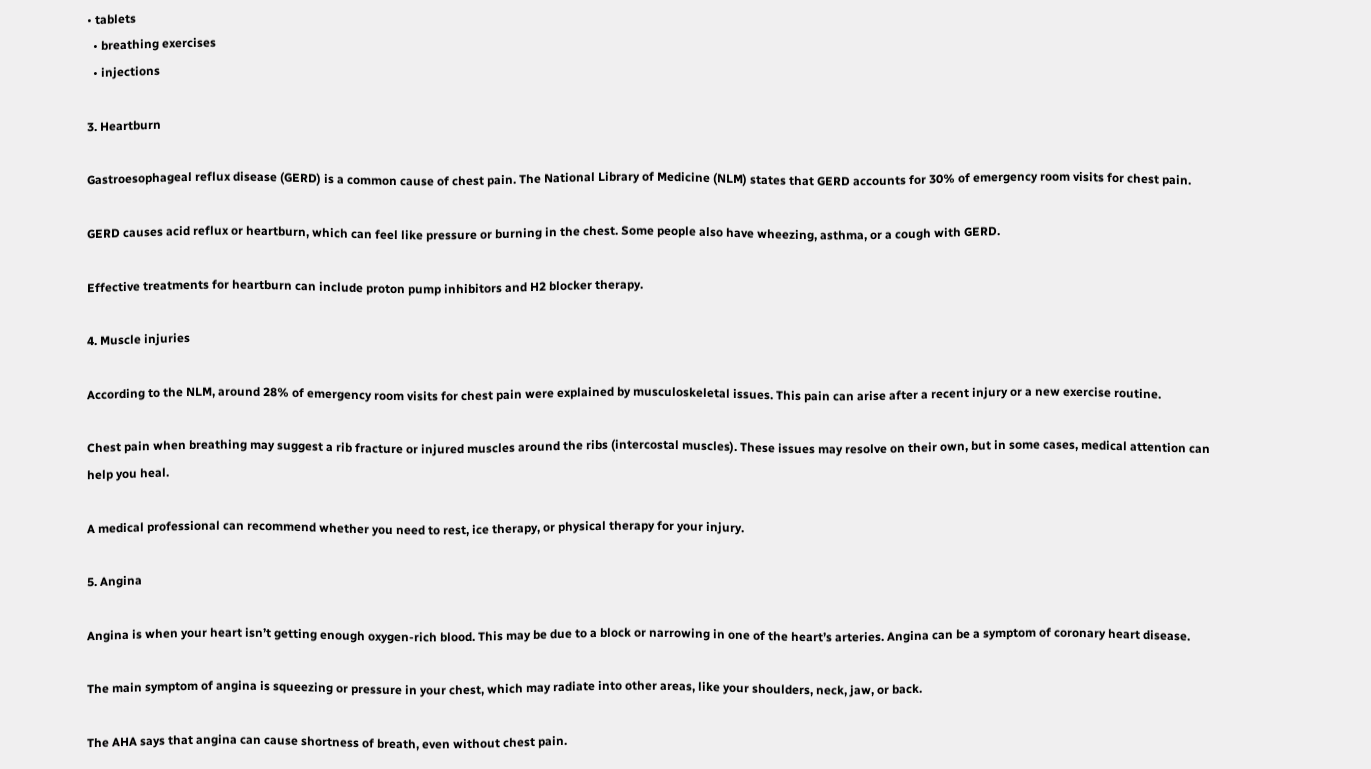• tablets
  • breathing exercises
  • injections

3. Heartburn

Gastroesophageal reflux disease (GERD) is a common cause of chest pain. The National Library of Medicine (NLM) states that GERD accounts for 30% of emergency room visits for chest pain.

GERD causes acid reflux or heartburn, which can feel like pressure or burning in the chest. Some people also have wheezing, asthma, or a cough with GERD.

Effective treatments for heartburn can include proton pump inhibitors and H2 blocker therapy.

4. Muscle injuries

According to the NLM, around 28% of emergency room visits for chest pain were explained by musculoskeletal issues. This pain can arise after a recent injury or a new exercise routine.

Chest pain when breathing may suggest a rib fracture or injured muscles around the ribs (intercostal muscles). These issues may resolve on their own, but in some cases, medical attention can help you heal.

A medical professional can recommend whether you need to rest, ice therapy, or physical therapy for your injury.

5. Angina

Angina is when your heart isn’t getting enough oxygen-rich blood. This may be due to a block or narrowing in one of the heart’s arteries. Angina can be a symptom of coronary heart disease.

The main symptom of angina is squeezing or pressure in your chest, which may radiate into other areas, like your shoulders, neck, jaw, or back.

The AHA says that angina can cause shortness of breath, even without chest pain.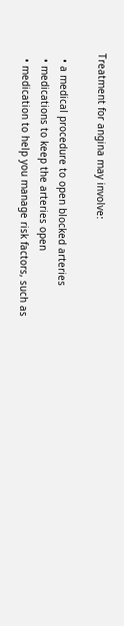Treatment for angina may involve:

  • a medical procedure to open blocked arteries
  • medications to keep the arteries open
  • medication to help you manage risk factors, such as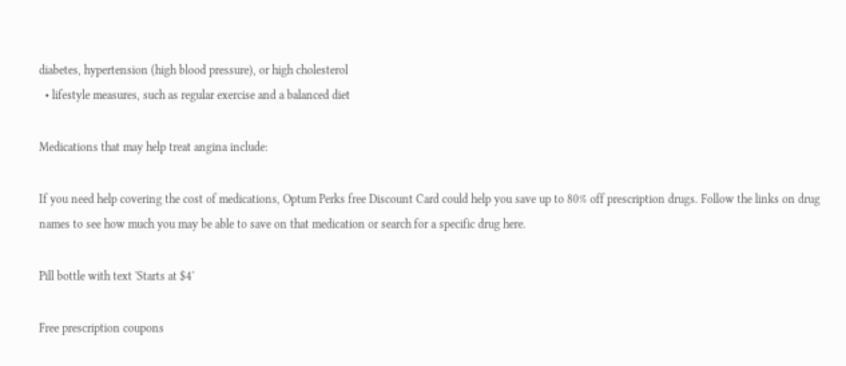diabetes, hypertension (high blood pressure), or high cholesterol
  • lifestyle measures, such as regular exercise and a balanced diet

Medications that may help treat angina include:

If you need help covering the cost of medications, Optum Perks free Discount Card could help you save up to 80% off prescription drugs. Follow the links on drug names to see how much you may be able to save on that medication or search for a specific drug here.

Pill bottle with text 'Starts at $4'

Free prescription coupons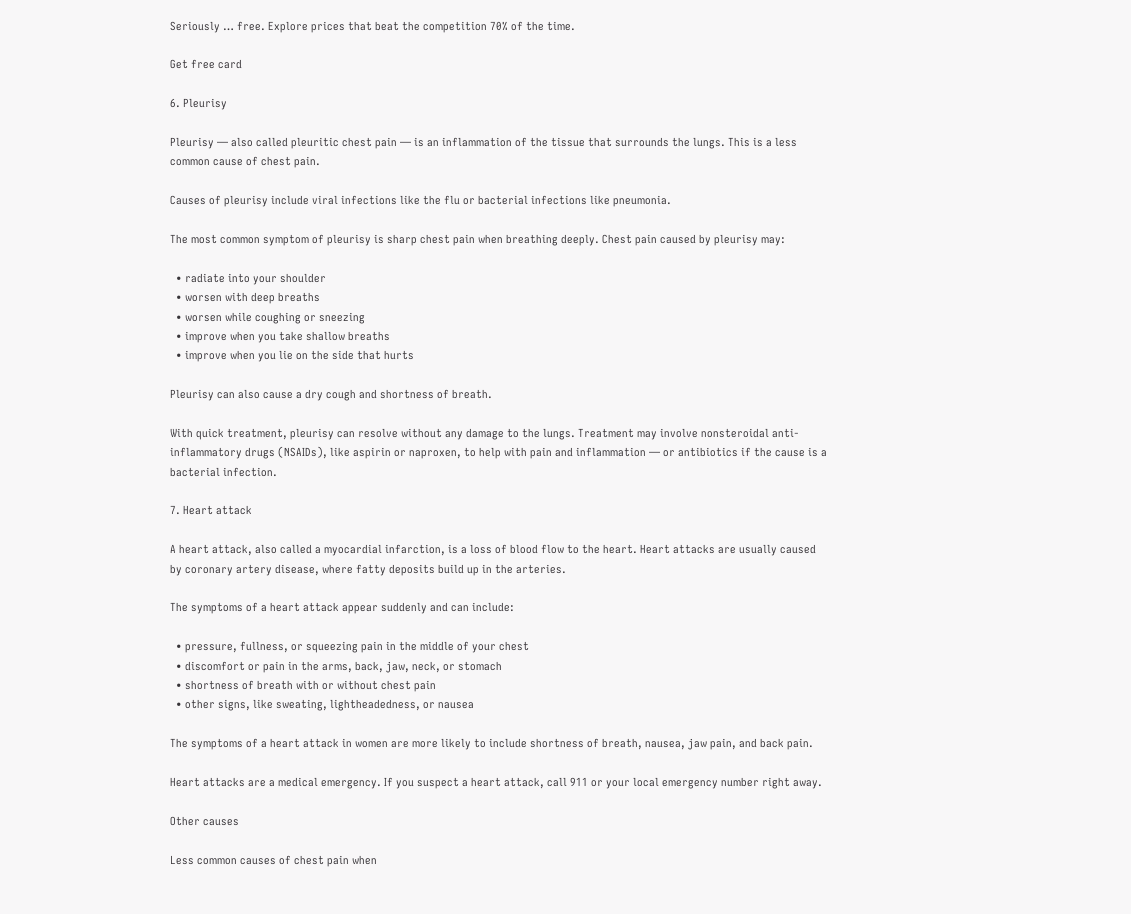Seriously … free. Explore prices that beat the competition 70% of the time.

Get free card

6. Pleurisy

Pleurisy — also called pleuritic chest pain — is an inflammation of the tissue that surrounds the lungs. This is a less common cause of chest pain.

Causes of pleurisy include viral infections like the flu or bacterial infections like pneumonia.

The most common symptom of pleurisy is sharp chest pain when breathing deeply. Chest pain caused by pleurisy may:

  • radiate into your shoulder
  • worsen with deep breaths
  • worsen while coughing or sneezing
  • improve when you take shallow breaths
  • improve when you lie on the side that hurts

Pleurisy can also cause a dry cough and shortness of breath.

With quick treatment, pleurisy can resolve without any damage to the lungs. Treatment may involve nonsteroidal anti-inflammatory drugs (NSAIDs), like aspirin or naproxen, to help with pain and inflammation — or antibiotics if the cause is a bacterial infection.

7. Heart attack

A heart attack, also called a myocardial infarction, is a loss of blood flow to the heart. Heart attacks are usually caused by coronary artery disease, where fatty deposits build up in the arteries.

The symptoms of a heart attack appear suddenly and can include:

  • pressure, fullness, or squeezing pain in the middle of your chest
  • discomfort or pain in the arms, back, jaw, neck, or stomach
  • shortness of breath with or without chest pain
  • other signs, like sweating, lightheadedness, or nausea

The symptoms of a heart attack in women are more likely to include shortness of breath, nausea, jaw pain, and back pain.

Heart attacks are a medical emergency. If you suspect a heart attack, call 911 or your local emergency number right away.

Other causes

Less common causes of chest pain when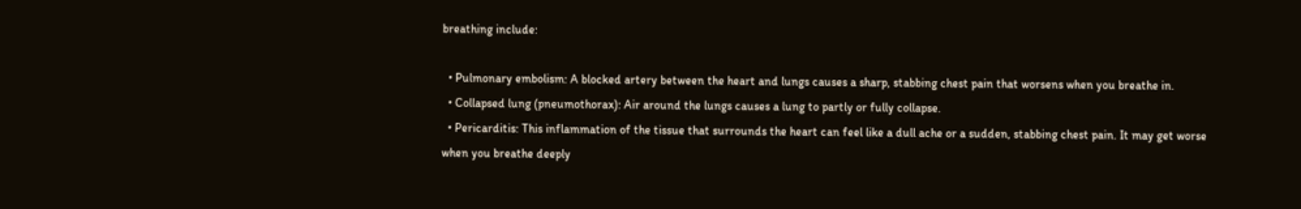breathing include:

  • Pulmonary embolism: A blocked artery between the heart and lungs causes a sharp, stabbing chest pain that worsens when you breathe in.
  • Collapsed lung (pneumothorax): Air around the lungs causes a lung to partly or fully collapse.
  • Pericarditis: This inflammation of the tissue that surrounds the heart can feel like a dull ache or a sudden, stabbing chest pain. It may get worse when you breathe deeply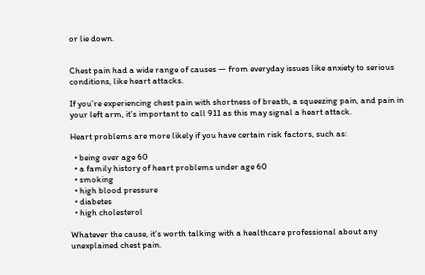or lie down.


Chest pain had a wide range of causes — from everyday issues like anxiety to serious conditions, like heart attacks.

If you’re experiencing chest pain with shortness of breath, a squeezing pain, and pain in your left arm, it’s important to call 911 as this may signal a heart attack.

Heart problems are more likely if you have certain risk factors, such as:

  • being over age 60
  • a family history of heart problems under age 60
  • smoking
  • high blood pressure
  • diabetes
  • high cholesterol

Whatever the cause, it’s worth talking with a healthcare professional about any unexplained chest pain.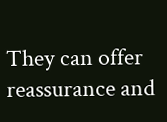They can offer reassurance and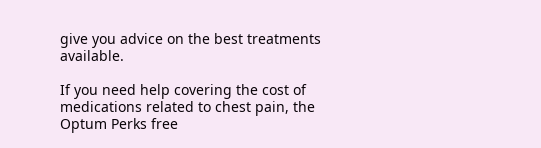give you advice on the best treatments available.

If you need help covering the cost of medications related to chest pain, the Optum Perks free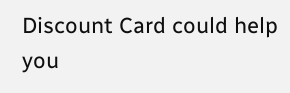Discount Card could help you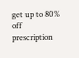get up to 80% off prescription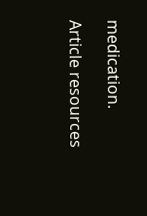medication.

Article resources